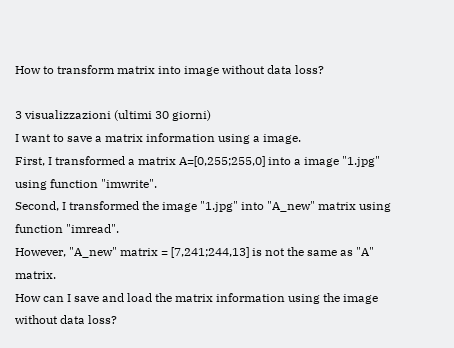How to transform matrix into image without data loss?

3 visualizzazioni (ultimi 30 giorni)
I want to save a matrix information using a image.
First, I transformed a matrix A=[0,255;255,0] into a image "1.jpg" using function "imwrite".
Second, I transformed the image "1.jpg" into "A_new" matrix using function "imread".
However, "A_new" matrix = [7,241;244,13] is not the same as "A" matrix.
How can I save and load the matrix information using the image without data loss?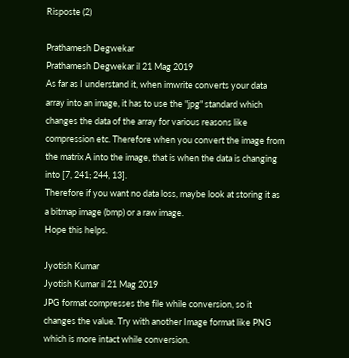Risposte (2)

Prathamesh Degwekar
Prathamesh Degwekar il 21 Mag 2019
As far as I understand it, when imwrite converts your data array into an image, it has to use the "jpg" standard which changes the data of the array for various reasons like compression etc. Therefore when you convert the image from the matrix A into the image, that is when the data is changing into [7, 241; 244, 13].
Therefore if you want no data loss, maybe look at storing it as a bitmap image (bmp) or a raw image.
Hope this helps.

Jyotish Kumar
Jyotish Kumar il 21 Mag 2019
JPG format compresses the file while conversion, so it changes the value. Try with another Image format like PNG which is more intact while conversion.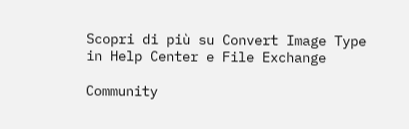Scopri di più su Convert Image Type in Help Center e File Exchange

Community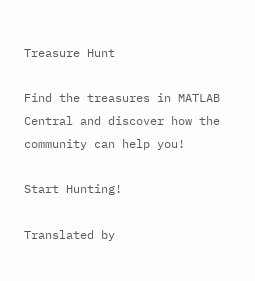Treasure Hunt

Find the treasures in MATLAB Central and discover how the community can help you!

Start Hunting!

Translated by